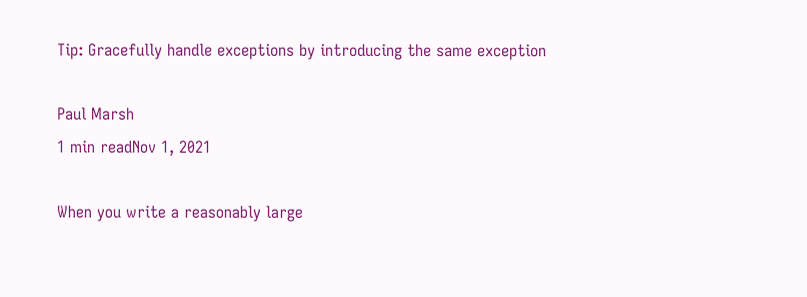Tip: Gracefully handle exceptions by introducing the same exception

Paul Marsh
1 min readNov 1, 2021

When you write a reasonably large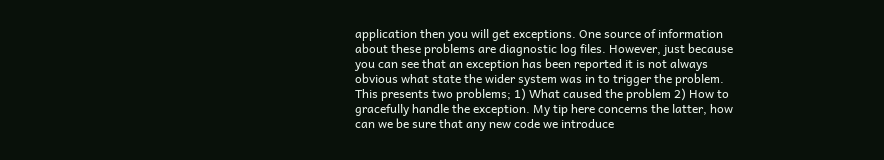application then you will get exceptions. One source of information about these problems are diagnostic log files. However, just because you can see that an exception has been reported it is not always obvious what state the wider system was in to trigger the problem. This presents two problems; 1) What caused the problem 2) How to gracefully handle the exception. My tip here concerns the latter, how can we be sure that any new code we introduce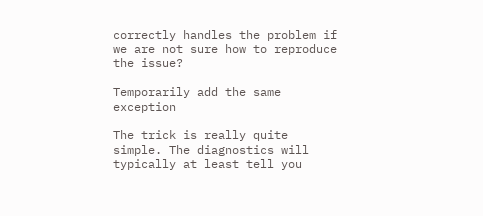correctly handles the problem if we are not sure how to reproduce the issue?

Temporarily add the same exception

The trick is really quite simple. The diagnostics will typically at least tell you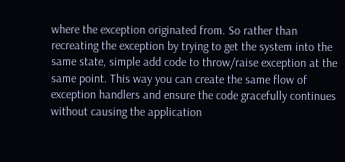where the exception originated from. So rather than recreating the exception by trying to get the system into the same state, simple add code to throw/raise exception at the same point. This way you can create the same flow of exception handlers and ensure the code gracefully continues without causing the application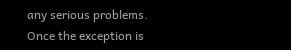any serious problems. Once the exception is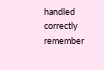handled correctly remember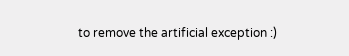to remove the artificial exception :)